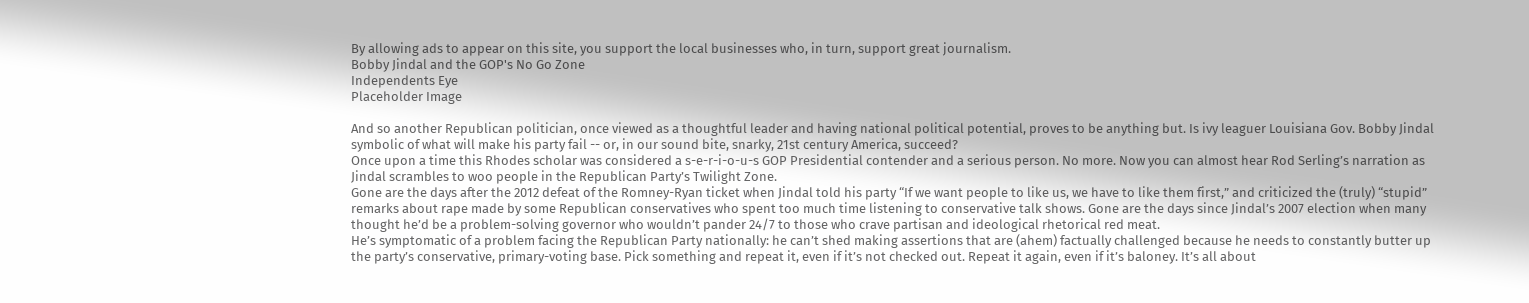By allowing ads to appear on this site, you support the local businesses who, in turn, support great journalism.
Bobby Jindal and the GOP's No Go Zone
Independents Eye
Placeholder Image

And so another Republican politician, once viewed as a thoughtful leader and having national political potential, proves to be anything but. Is ivy leaguer Louisiana Gov. Bobby Jindal symbolic of what will make his party fail -- or, in our sound bite, snarky, 21st century America, succeed?
Once upon a time this Rhodes scholar was considered a s-e-r-i-o-u-s GOP Presidential contender and a serious person. No more. Now you can almost hear Rod Serling’s narration as Jindal scrambles to woo people in the Republican Party’s Twilight Zone.
Gone are the days after the 2012 defeat of the Romney-Ryan ticket when Jindal told his party “If we want people to like us, we have to like them first,” and criticized the (truly) “stupid” remarks about rape made by some Republican conservatives who spent too much time listening to conservative talk shows. Gone are the days since Jindal’s 2007 election when many thought he’d be a problem-solving governor who wouldn’t pander 24/7 to those who crave partisan and ideological rhetorical red meat.
He’s symptomatic of a problem facing the Republican Party nationally: he can’t shed making assertions that are (ahem) factually challenged because he needs to constantly butter up the party’s conservative, primary-voting base. Pick something and repeat it, even if it’s not checked out. Repeat it again, even if it’s baloney. It’s all about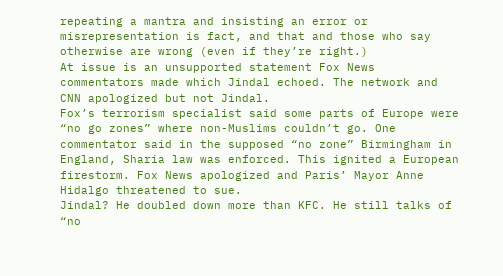repeating a mantra and insisting an error or misrepresentation is fact, and that and those who say otherwise are wrong (even if they’re right.)
At issue is an unsupported statement Fox News commentators made which Jindal echoed. The network and CNN apologized but not Jindal.
Fox’s terrorism specialist said some parts of Europe were “no go zones” where non-Muslims couldn’t go. One commentator said in the supposed “no zone” Birmingham in England, Sharia law was enforced. This ignited a European firestorm. Fox News apologized and Paris’ Mayor Anne Hidalgo threatened to sue.
Jindal? He doubled down more than KFC. He still talks of “no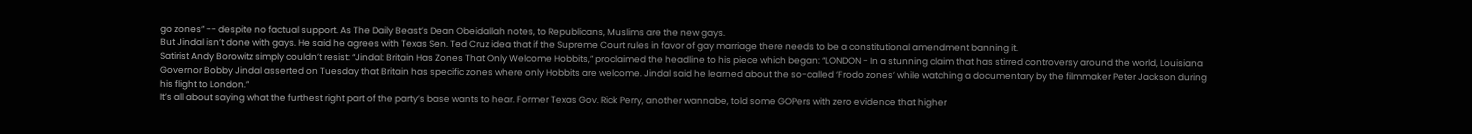go zones” -- despite no factual support. As The Daily Beast’s Dean Obeidallah notes, to Republicans, Muslims are the new gays.
But Jindal isn’t done with gays. He said he agrees with Texas Sen. Ted Cruz idea that if the Supreme Court rules in favor of gay marriage there needs to be a constitutional amendment banning it.
Satirist Andy Borowitz simply couldn’t resist: “Jindal: Britain Has Zones That Only Welcome Hobbits,” proclaimed the headline to his piece which began: “LONDON - In a stunning claim that has stirred controversy around the world, Louisiana Governor Bobby Jindal asserted on Tuesday that Britain has specific zones where only Hobbits are welcome. Jindal said he learned about the so-called ‘Frodo zones’ while watching a documentary by the filmmaker Peter Jackson during his flight to London.”
It’s all about saying what the furthest right part of the party’s base wants to hear. Former Texas Gov. Rick Perry, another wannabe, told some GOPers with zero evidence that higher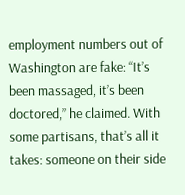employment numbers out of Washington are fake: “It’s been massaged, it’s been doctored,” he claimed. With some partisans, that’s all it takes: someone on their side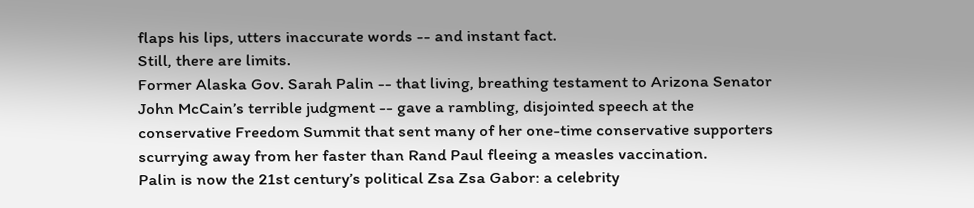flaps his lips, utters inaccurate words -- and instant fact.
Still, there are limits.
Former Alaska Gov. Sarah Palin -- that living, breathing testament to Arizona Senator John McCain’s terrible judgment -- gave a rambling, disjointed speech at the conservative Freedom Summit that sent many of her one-time conservative supporters scurrying away from her faster than Rand Paul fleeing a measles vaccination.
Palin is now the 21st century’s political Zsa Zsa Gabor: a celebrity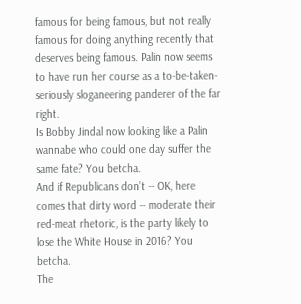famous for being famous, but not really famous for doing anything recently that deserves being famous. Palin now seems to have run her course as a to-be-taken-seriously sloganeering panderer of the far right.
Is Bobby Jindal now looking like a Palin wannabe who could one day suffer the same fate? You betcha.
And if Republicans don’t -- OK, here comes that dirty word -- moderate their red-meat rhetoric, is the party likely to lose the White House in 2016? You betcha.
The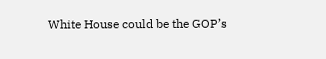White House could be the GOP’s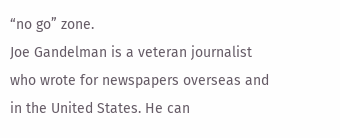“no go” zone.
Joe Gandelman is a veteran journalist who wrote for newspapers overseas and in the United States. He can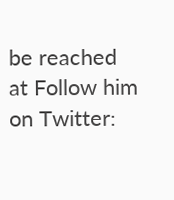be reached at Follow him on Twitter: